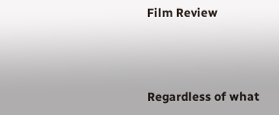Film Review



Regardless of what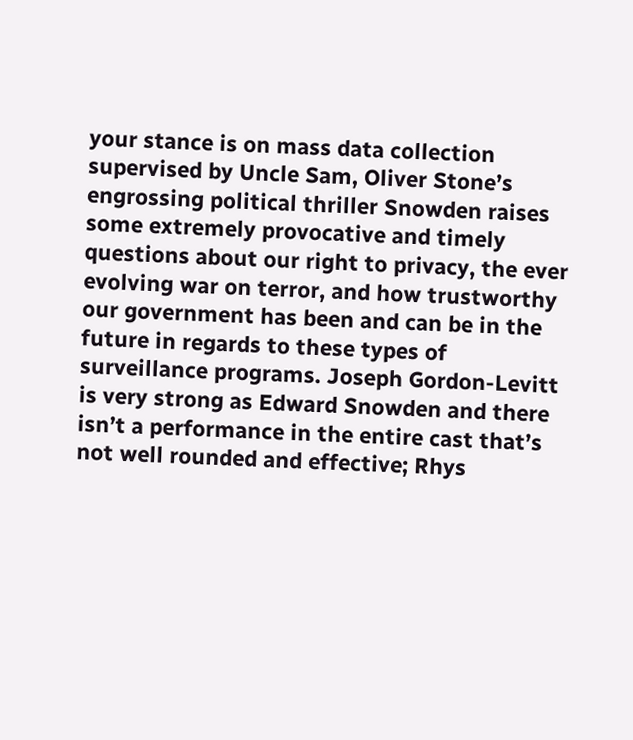your stance is on mass data collection supervised by Uncle Sam, Oliver Stone’s engrossing political thriller Snowden raises some extremely provocative and timely questions about our right to privacy, the ever evolving war on terror, and how trustworthy our government has been and can be in the future in regards to these types of surveillance programs. Joseph Gordon-Levitt is very strong as Edward Snowden and there isn’t a performance in the entire cast that’s not well rounded and effective; Rhys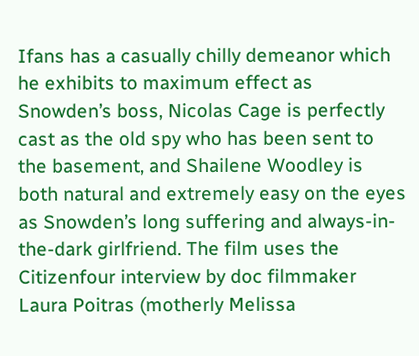Ifans has a casually chilly demeanor which he exhibits to maximum effect as Snowden’s boss, Nicolas Cage is perfectly cast as the old spy who has been sent to the basement, and Shailene Woodley is both natural and extremely easy on the eyes as Snowden’s long suffering and always-in-the-dark girlfriend. The film uses the Citizenfour interview by doc filmmaker Laura Poitras (motherly Melissa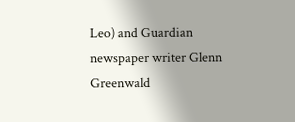Leo) and Guardian newspaper writer Glenn Greenwald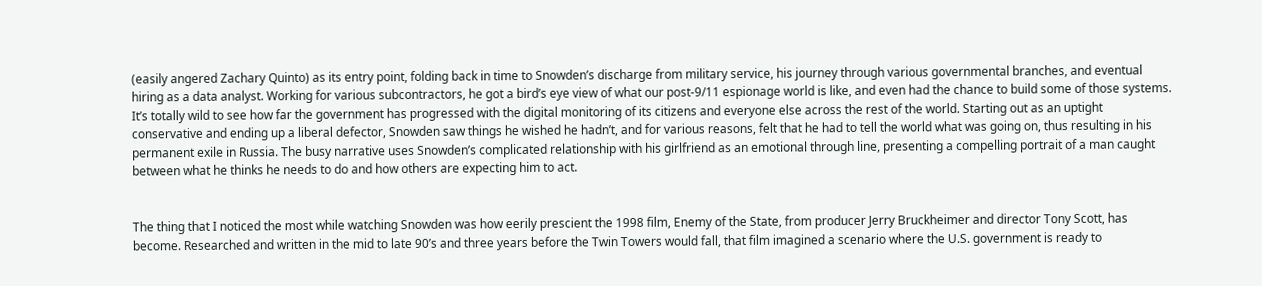(easily angered Zachary Quinto) as its entry point, folding back in time to Snowden’s discharge from military service, his journey through various governmental branches, and eventual hiring as a data analyst. Working for various subcontractors, he got a bird’s eye view of what our post-9/11 espionage world is like, and even had the chance to build some of those systems. It’s totally wild to see how far the government has progressed with the digital monitoring of its citizens and everyone else across the rest of the world. Starting out as an uptight conservative and ending up a liberal defector, Snowden saw things he wished he hadn’t, and for various reasons, felt that he had to tell the world what was going on, thus resulting in his permanent exile in Russia. The busy narrative uses Snowden’s complicated relationship with his girlfriend as an emotional through line, presenting a compelling portrait of a man caught between what he thinks he needs to do and how others are expecting him to act.


The thing that I noticed the most while watching Snowden was how eerily prescient the 1998 film, Enemy of the State, from producer Jerry Bruckheimer and director Tony Scott, has become. Researched and written in the mid to late 90’s and three years before the Twin Towers would fall, that film imagined a scenario where the U.S. government is ready to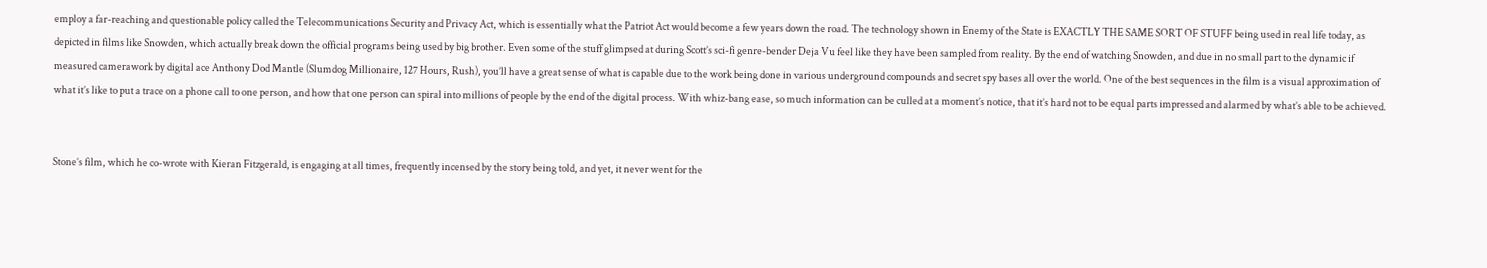employ a far-reaching and questionable policy called the Telecommunications Security and Privacy Act, which is essentially what the Patriot Act would become a few years down the road. The technology shown in Enemy of the State is EXACTLY THE SAME SORT OF STUFF being used in real life today, as depicted in films like Snowden, which actually break down the official programs being used by big brother. Even some of the stuff glimpsed at during Scott’s sci-fi genre-bender Deja Vu feel like they have been sampled from reality. By the end of watching Snowden, and due in no small part to the dynamic if measured camerawork by digital ace Anthony Dod Mantle (Slumdog Millionaire, 127 Hours, Rush), you’ll have a great sense of what is capable due to the work being done in various underground compounds and secret spy bases all over the world. One of the best sequences in the film is a visual approximation of what it’s like to put a trace on a phone call to one person, and how that one person can spiral into millions of people by the end of the digital process. With whiz-bang ease, so much information can be culled at a moment’s notice, that it’s hard not to be equal parts impressed and alarmed by what’s able to be achieved.


Stone’s film, which he co-wrote with Kieran Fitzgerald, is engaging at all times, frequently incensed by the story being told, and yet, it never went for the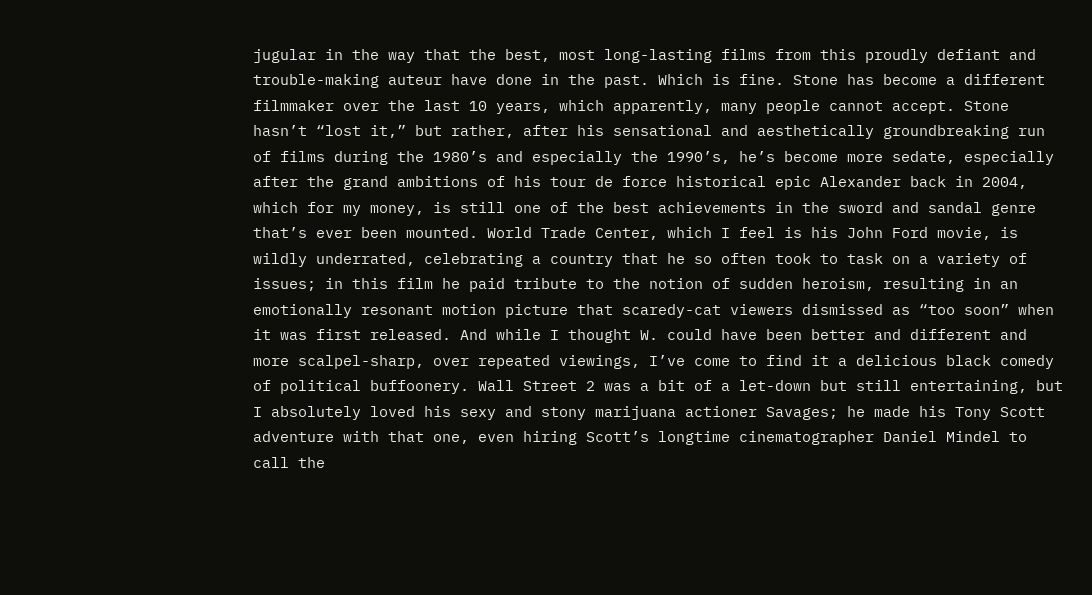jugular in the way that the best, most long-lasting films from this proudly defiant and trouble-making auteur have done in the past. Which is fine. Stone has become a different filmmaker over the last 10 years, which apparently, many people cannot accept. Stone hasn’t “lost it,” but rather, after his sensational and aesthetically groundbreaking run of films during the 1980’s and especially the 1990’s, he’s become more sedate, especially after the grand ambitions of his tour de force historical epic Alexander back in 2004, which for my money, is still one of the best achievements in the sword and sandal genre that’s ever been mounted. World Trade Center, which I feel is his John Ford movie, is wildly underrated, celebrating a country that he so often took to task on a variety of issues; in this film he paid tribute to the notion of sudden heroism, resulting in an emotionally resonant motion picture that scaredy-cat viewers dismissed as “too soon” when it was first released. And while I thought W. could have been better and different and more scalpel-sharp, over repeated viewings, I’ve come to find it a delicious black comedy of political buffoonery. Wall Street 2 was a bit of a let-down but still entertaining, but I absolutely loved his sexy and stony marijuana actioner Savages; he made his Tony Scott adventure with that one, even hiring Scott’s longtime cinematographer Daniel Mindel to call the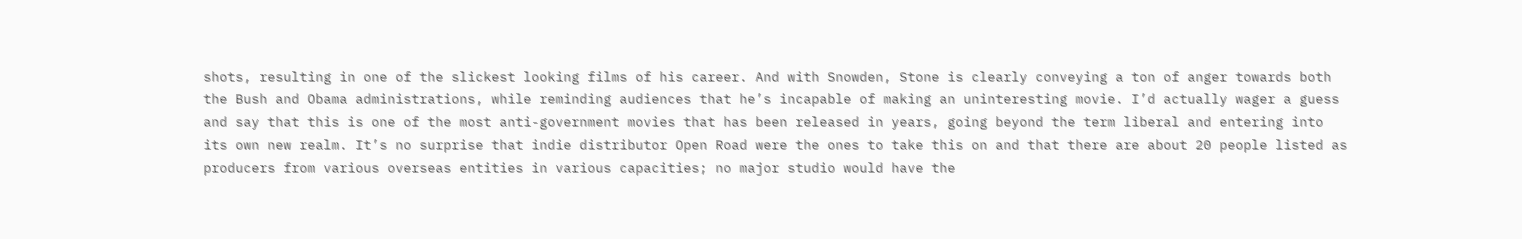shots, resulting in one of the slickest looking films of his career. And with Snowden, Stone is clearly conveying a ton of anger towards both the Bush and Obama administrations, while reminding audiences that he’s incapable of making an uninteresting movie. I’d actually wager a guess and say that this is one of the most anti-government movies that has been released in years, going beyond the term liberal and entering into its own new realm. It’s no surprise that indie distributor Open Road were the ones to take this on and that there are about 20 people listed as producers from various overseas entities in various capacities; no major studio would have the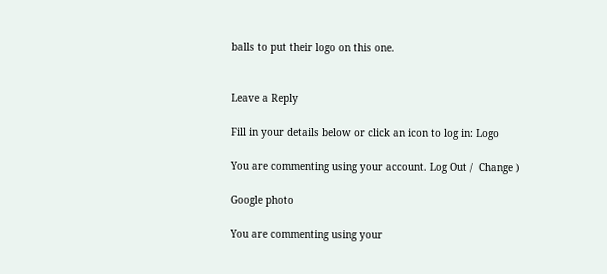balls to put their logo on this one.


Leave a Reply

Fill in your details below or click an icon to log in: Logo

You are commenting using your account. Log Out /  Change )

Google photo

You are commenting using your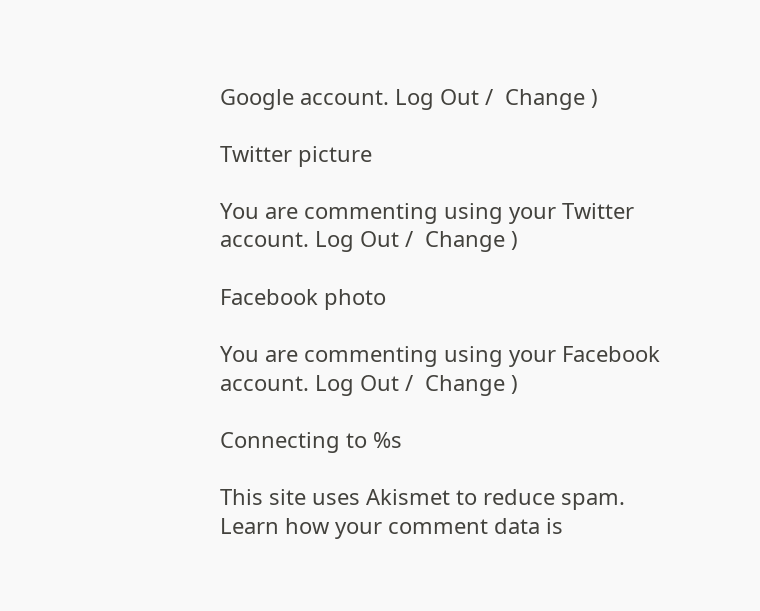Google account. Log Out /  Change )

Twitter picture

You are commenting using your Twitter account. Log Out /  Change )

Facebook photo

You are commenting using your Facebook account. Log Out /  Change )

Connecting to %s

This site uses Akismet to reduce spam. Learn how your comment data is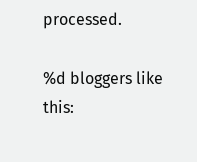processed.

%d bloggers like this: